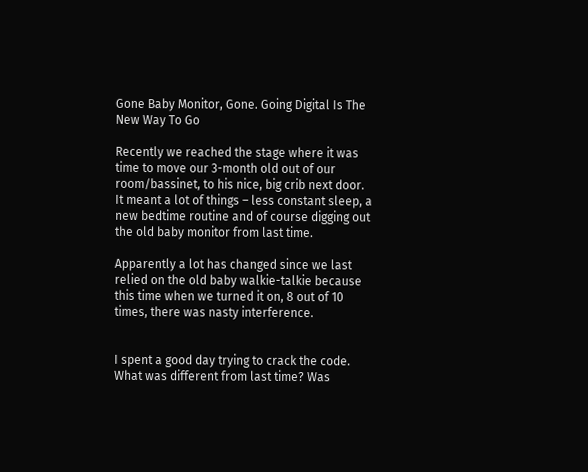Gone Baby Monitor, Gone. Going Digital Is The New Way To Go

Recently we reached the stage where it was time to move our 3-month old out of our room/bassinet, to his nice, big crib next door. It meant a lot of things – less constant sleep, a new bedtime routine and of course digging out the old baby monitor from last time.

Apparently a lot has changed since we last relied on the old baby walkie-talkie because this time when we turned it on, 8 out of 10 times, there was nasty interference.


I spent a good day trying to crack the code. What was different from last time? Was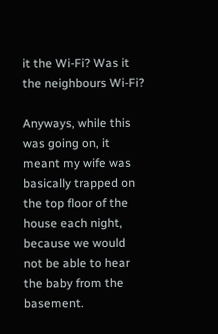it the Wi-Fi? Was it the neighbours Wi-Fi?

Anyways, while this was going on, it meant my wife was basically trapped on the top floor of the house each night, because we would not be able to hear the baby from the basement.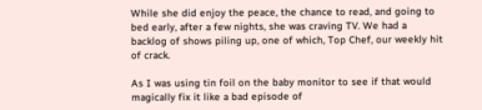While she did enjoy the peace, the chance to read, and going to bed early, after a few nights, she was craving TV. We had a backlog of shows piling up, one of which, Top Chef, our weekly hit of crack.

As I was using tin foil on the baby monitor to see if that would magically fix it like a bad episode of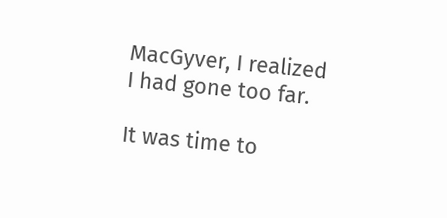MacGyver, I realized I had gone too far.

It was time to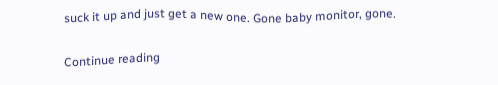suck it up and just get a new one. Gone baby monitor, gone.

Continue reading